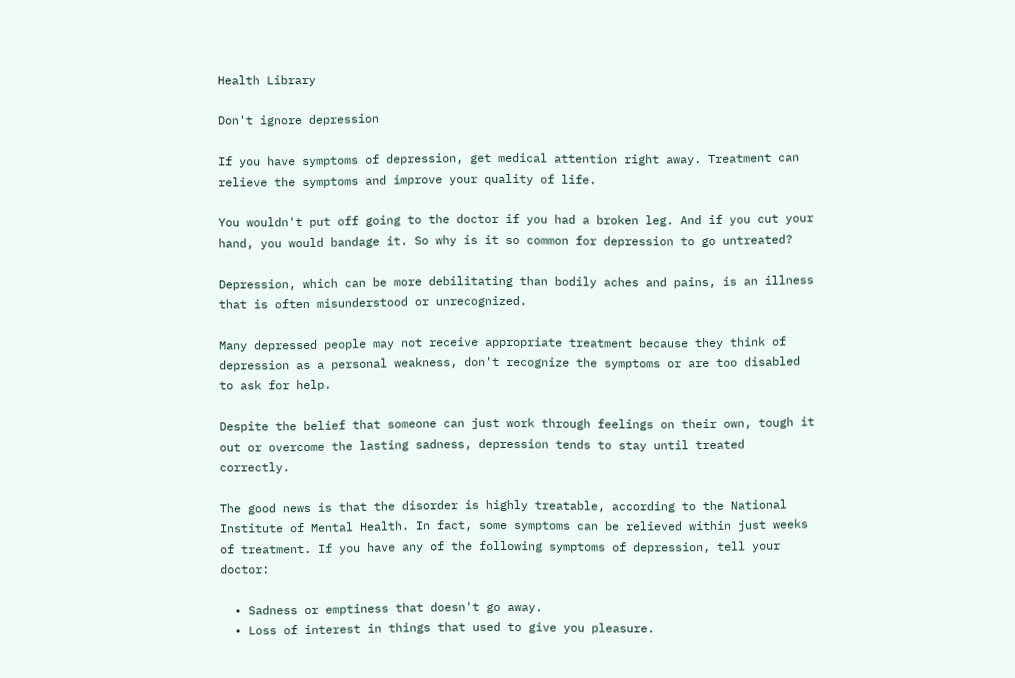Health Library

Don't ignore depression

If you have symptoms of depression, get medical attention right away. Treatment can relieve the symptoms and improve your quality of life.

You wouldn't put off going to the doctor if you had a broken leg. And if you cut your hand, you would bandage it. So why is it so common for depression to go untreated?

Depression, which can be more debilitating than bodily aches and pains, is an illness that is often misunderstood or unrecognized.

Many depressed people may not receive appropriate treatment because they think of depression as a personal weakness, don't recognize the symptoms or are too disabled to ask for help.

Despite the belief that someone can just work through feelings on their own, tough it out or overcome the lasting sadness, depression tends to stay until treated correctly.

The good news is that the disorder is highly treatable, according to the National Institute of Mental Health. In fact, some symptoms can be relieved within just weeks of treatment. If you have any of the following symptoms of depression, tell your doctor:

  • Sadness or emptiness that doesn't go away.
  • Loss of interest in things that used to give you pleasure.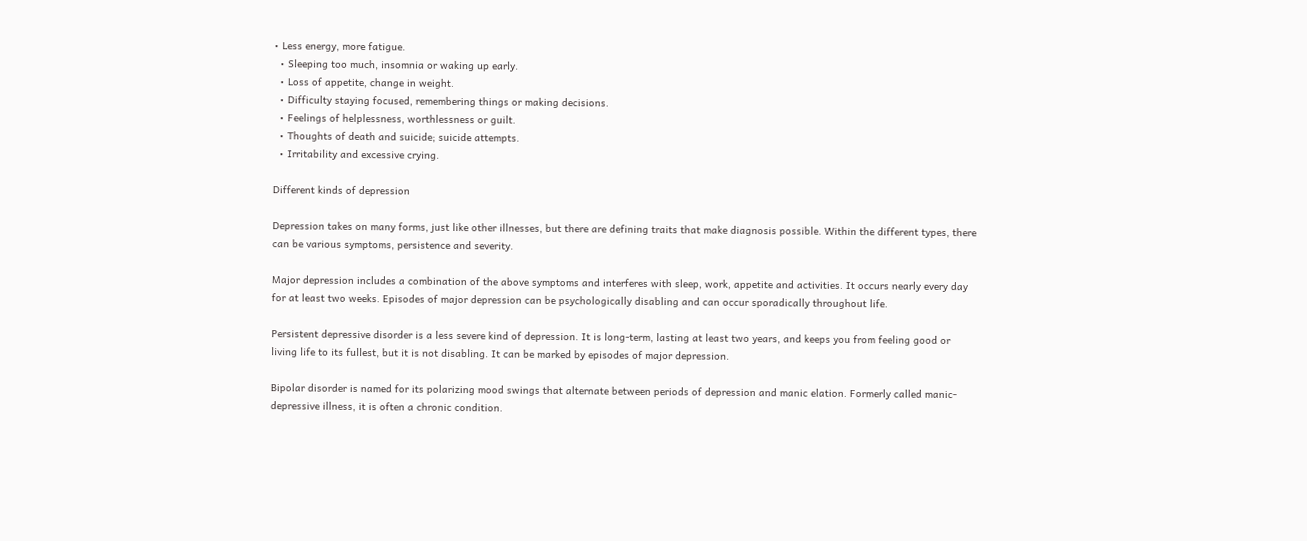• Less energy, more fatigue.
  • Sleeping too much, insomnia or waking up early.
  • Loss of appetite, change in weight.
  • Difficulty staying focused, remembering things or making decisions.
  • Feelings of helplessness, worthlessness or guilt.
  • Thoughts of death and suicide; suicide attempts.
  • Irritability and excessive crying.

Different kinds of depression

Depression takes on many forms, just like other illnesses, but there are defining traits that make diagnosis possible. Within the different types, there can be various symptoms, persistence and severity.

Major depression includes a combination of the above symptoms and interferes with sleep, work, appetite and activities. It occurs nearly every day for at least two weeks. Episodes of major depression can be psychologically disabling and can occur sporadically throughout life.

Persistent depressive disorder is a less severe kind of depression. It is long-term, lasting at least two years, and keeps you from feeling good or living life to its fullest, but it is not disabling. It can be marked by episodes of major depression.

Bipolar disorder is named for its polarizing mood swings that alternate between periods of depression and manic elation. Formerly called manic-depressive illness, it is often a chronic condition.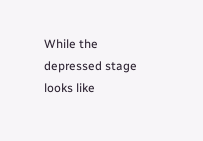While the depressed stage looks like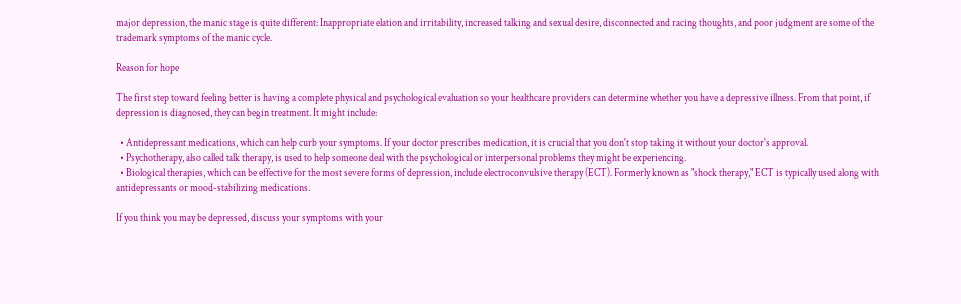major depression, the manic stage is quite different: Inappropriate elation and irritability, increased talking and sexual desire, disconnected and racing thoughts, and poor judgment are some of the trademark symptoms of the manic cycle.

Reason for hope

The first step toward feeling better is having a complete physical and psychological evaluation so your healthcare providers can determine whether you have a depressive illness. From that point, if depression is diagnosed, they can begin treatment. It might include:

  • Antidepressant medications, which can help curb your symptoms. If your doctor prescribes medication, it is crucial that you don't stop taking it without your doctor's approval.
  • Psychotherapy, also called talk therapy, is used to help someone deal with the psychological or interpersonal problems they might be experiencing.
  • Biological therapies, which can be effective for the most severe forms of depression, include electroconvulsive therapy (ECT). Formerly known as "shock therapy," ECT is typically used along with antidepressants or mood-stabilizing medications.

If you think you may be depressed, discuss your symptoms with your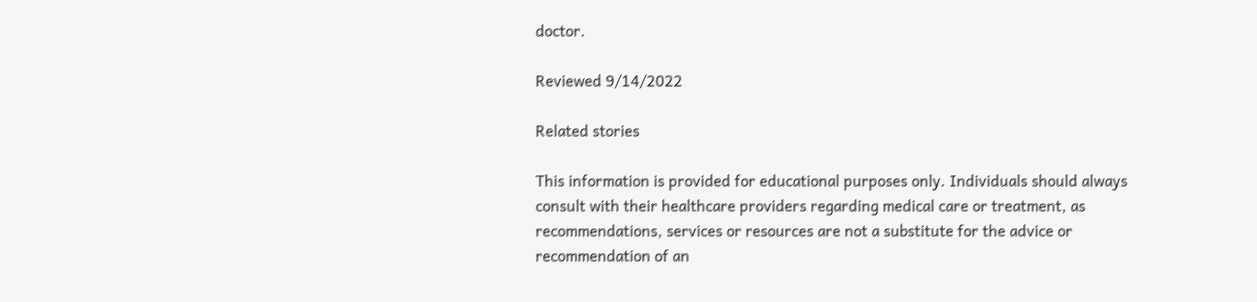doctor.

Reviewed 9/14/2022

Related stories

This information is provided for educational purposes only. Individuals should always consult with their healthcare providers regarding medical care or treatment, as recommendations, services or resources are not a substitute for the advice or recommendation of an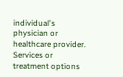individual's physician or healthcare provider. Services or treatment options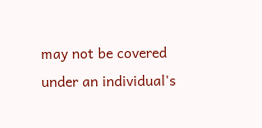may not be covered under an individual's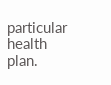particular health plan.